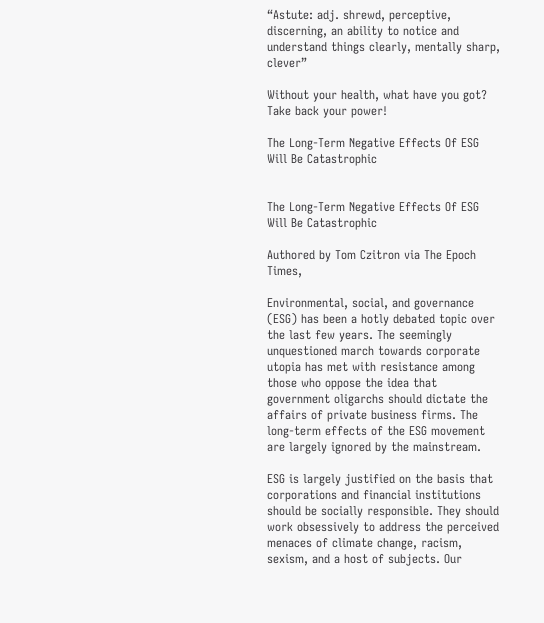“Astute: adj. shrewd, perceptive, discerning, an ability to notice and understand things clearly, mentally sharp, clever”

Without your health, what have you got?  Take back your power!

The Long-Term Negative Effects Of ESG Will Be Catastrophic


The Long-Term Negative Effects Of ESG Will Be Catastrophic

Authored by Tom Czitron via The Epoch Times,

Environmental, social, and governance (ESG) has been a hotly debated topic over the last few years. The seemingly unquestioned march towards corporate utopia has met with resistance among those who oppose the idea that government oligarchs should dictate the affairs of private business firms. The long-term effects of the ESG movement are largely ignored by the mainstream.

ESG is largely justified on the basis that corporations and financial institutions should be socially responsible. They should work obsessively to address the perceived menaces of climate change, racism, sexism, and a host of subjects. Our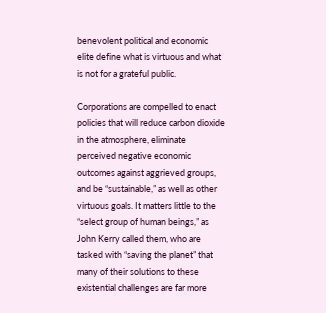benevolent political and economic elite define what is virtuous and what is not for a grateful public.

Corporations are compelled to enact policies that will reduce carbon dioxide in the atmosphere, eliminate perceived negative economic outcomes against aggrieved groups, and be “sustainable,” as well as other virtuous goals. It matters little to the “select group of human beings,” as John Kerry called them, who are tasked with “saving the planet” that many of their solutions to these existential challenges are far more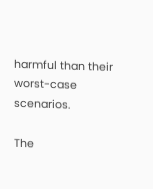harmful than their worst-case scenarios.

The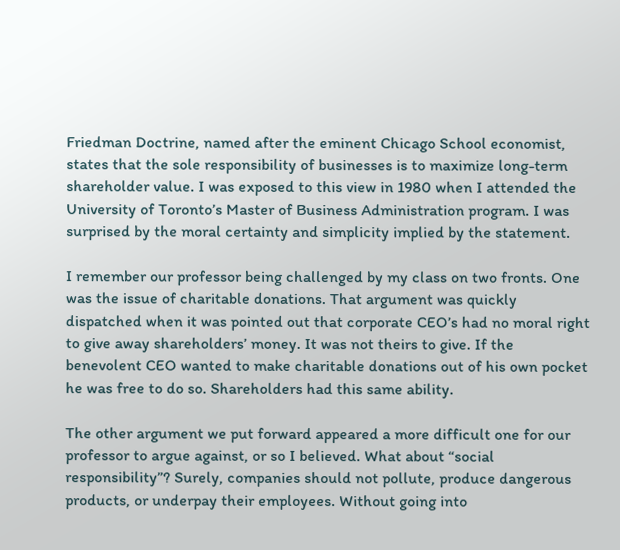Friedman Doctrine, named after the eminent Chicago School economist, states that the sole responsibility of businesses is to maximize long-term shareholder value. I was exposed to this view in 1980 when I attended the University of Toronto’s Master of Business Administration program. I was surprised by the moral certainty and simplicity implied by the statement.

I remember our professor being challenged by my class on two fronts. One was the issue of charitable donations. That argument was quickly dispatched when it was pointed out that corporate CEO’s had no moral right to give away shareholders’ money. It was not theirs to give. If the benevolent CEO wanted to make charitable donations out of his own pocket he was free to do so. Shareholders had this same ability.

The other argument we put forward appeared a more difficult one for our professor to argue against, or so I believed. What about “social responsibility”? Surely, companies should not pollute, produce dangerous products, or underpay their employees. Without going into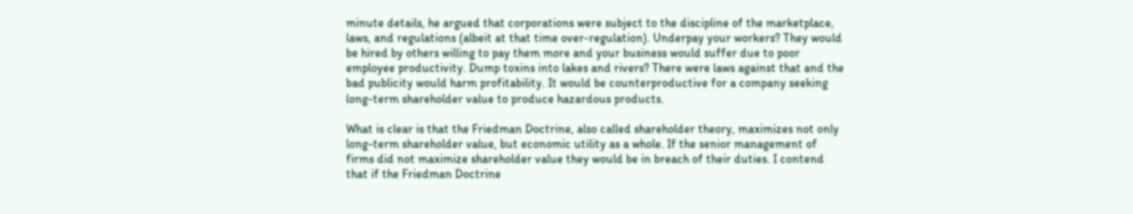minute details, he argued that corporations were subject to the discipline of the marketplace, laws, and regulations (albeit at that time over-regulation). Underpay your workers? They would be hired by others willing to pay them more and your business would suffer due to poor employee productivity. Dump toxins into lakes and rivers? There were laws against that and the bad publicity would harm profitability. It would be counterproductive for a company seeking long-term shareholder value to produce hazardous products.

What is clear is that the Friedman Doctrine, also called shareholder theory, maximizes not only long-term shareholder value, but economic utility as a whole. If the senior management of firms did not maximize shareholder value they would be in breach of their duties. I contend that if the Friedman Doctrine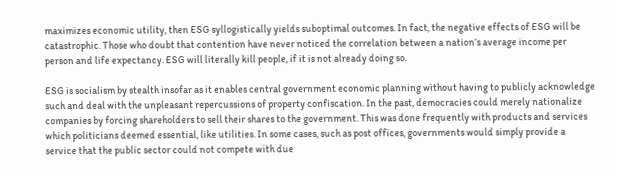maximizes economic utility, then ESG syllogistically yields suboptimal outcomes. In fact, the negative effects of ESG will be catastrophic. Those who doubt that contention have never noticed the correlation between a nation’s average income per person and life expectancy. ESG will literally kill people, if it is not already doing so.

ESG is socialism by stealth insofar as it enables central government economic planning without having to publicly acknowledge such and deal with the unpleasant repercussions of property confiscation. In the past, democracies could merely nationalize companies by forcing shareholders to sell their shares to the government. This was done frequently with products and services which politicians deemed essential, like utilities. In some cases, such as post offices, governments would simply provide a service that the public sector could not compete with due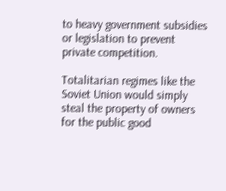to heavy government subsidies or legislation to prevent private competition.

Totalitarian regimes like the Soviet Union would simply steal the property of owners for the public good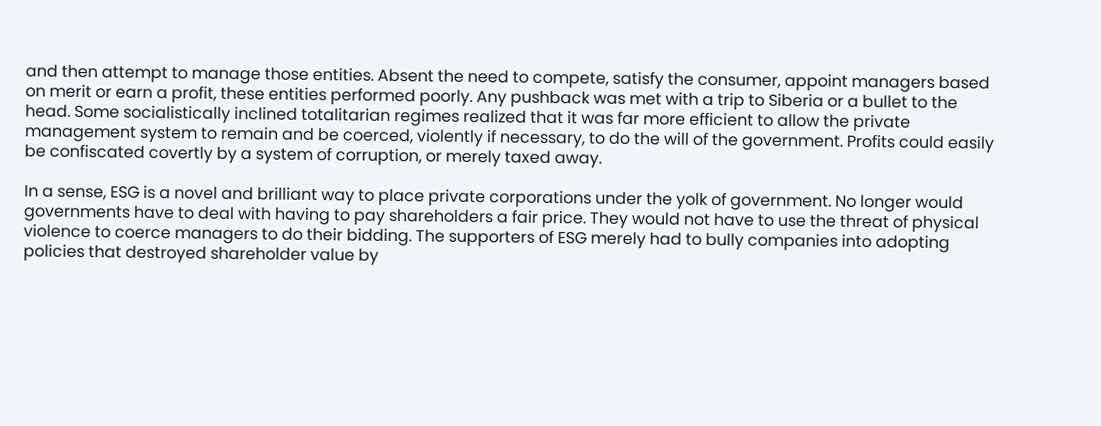and then attempt to manage those entities. Absent the need to compete, satisfy the consumer, appoint managers based on merit or earn a profit, these entities performed poorly. Any pushback was met with a trip to Siberia or a bullet to the head. Some socialistically inclined totalitarian regimes realized that it was far more efficient to allow the private management system to remain and be coerced, violently if necessary, to do the will of the government. Profits could easily be confiscated covertly by a system of corruption, or merely taxed away.

In a sense, ESG is a novel and brilliant way to place private corporations under the yolk of government. No longer would governments have to deal with having to pay shareholders a fair price. They would not have to use the threat of physical violence to coerce managers to do their bidding. The supporters of ESG merely had to bully companies into adopting policies that destroyed shareholder value by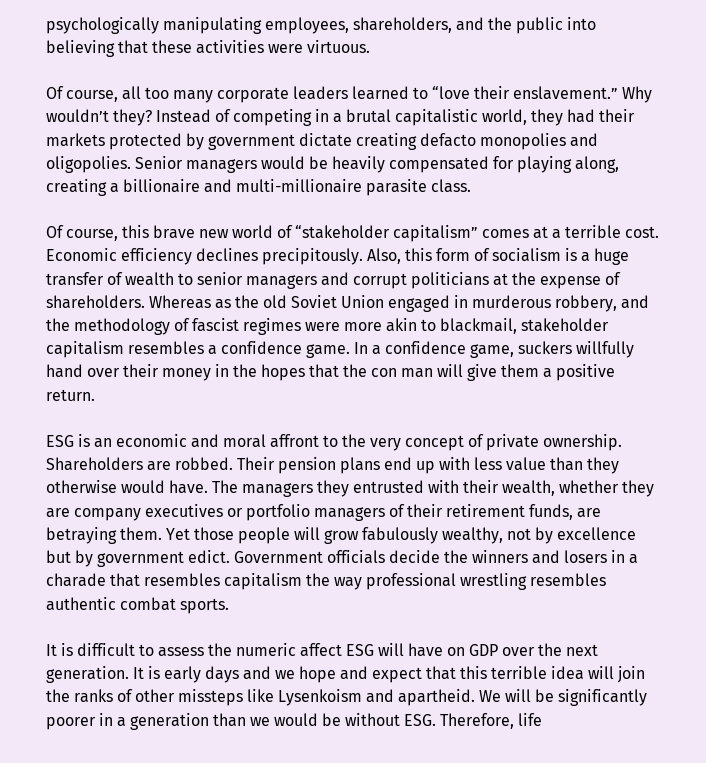psychologically manipulating employees, shareholders, and the public into believing that these activities were virtuous.

Of course, all too many corporate leaders learned to “love their enslavement.” Why wouldn’t they? Instead of competing in a brutal capitalistic world, they had their markets protected by government dictate creating defacto monopolies and oligopolies. Senior managers would be heavily compensated for playing along, creating a billionaire and multi-millionaire parasite class.

Of course, this brave new world of “stakeholder capitalism” comes at a terrible cost. Economic efficiency declines precipitously. Also, this form of socialism is a huge transfer of wealth to senior managers and corrupt politicians at the expense of shareholders. Whereas as the old Soviet Union engaged in murderous robbery, and the methodology of fascist regimes were more akin to blackmail, stakeholder capitalism resembles a confidence game. In a confidence game, suckers willfully hand over their money in the hopes that the con man will give them a positive return.

ESG is an economic and moral affront to the very concept of private ownership. Shareholders are robbed. Their pension plans end up with less value than they otherwise would have. The managers they entrusted with their wealth, whether they are company executives or portfolio managers of their retirement funds, are betraying them. Yet those people will grow fabulously wealthy, not by excellence but by government edict. Government officials decide the winners and losers in a charade that resembles capitalism the way professional wrestling resembles authentic combat sports.

It is difficult to assess the numeric affect ESG will have on GDP over the next generation. It is early days and we hope and expect that this terrible idea will join the ranks of other missteps like Lysenkoism and apartheid. We will be significantly poorer in a generation than we would be without ESG. Therefore, life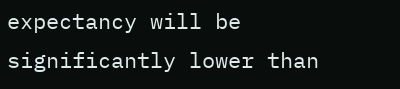expectancy will be significantly lower than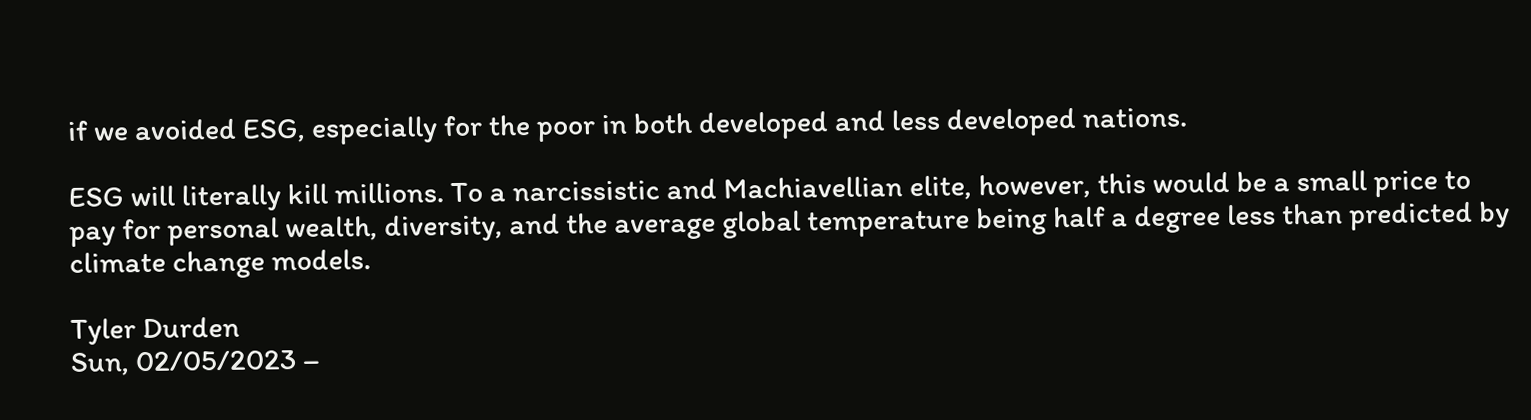if we avoided ESG, especially for the poor in both developed and less developed nations.

ESG will literally kill millions. To a narcissistic and Machiavellian elite, however, this would be a small price to pay for personal wealth, diversity, and the average global temperature being half a degree less than predicted by climate change models.

Tyler Durden
Sun, 02/05/2023 –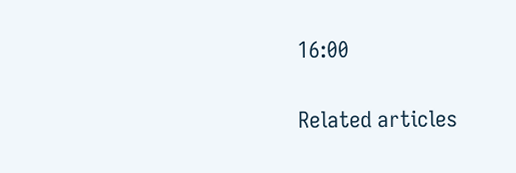16:00

Related articles